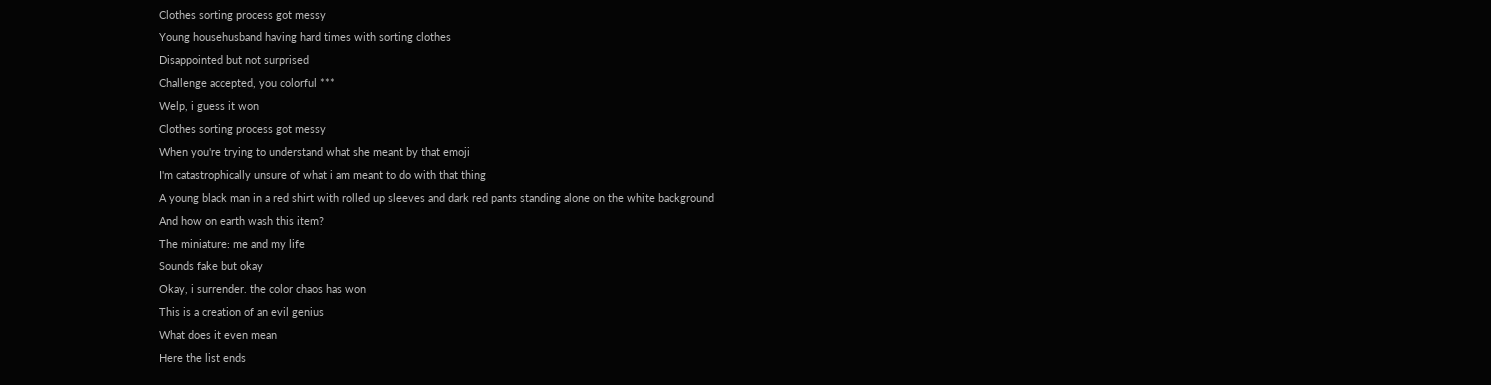Clothes sorting process got messy
Young househusband having hard times with sorting clothes
Disappointed but not surprised
Challenge accepted, you colorful ***
Welp, i guess it won
Clothes sorting process got messy
When you're trying to understand what she meant by that emoji
I'm catastrophically unsure of what i am meant to do with that thing
A young black man in a red shirt with rolled up sleeves and dark red pants standing alone on the white background
And how on earth wash this item?
The miniature: me and my life
Sounds fake but okay
Okay, i surrender. the color chaos has won
This is a creation of an evil genius
What does it even mean
Here the list ends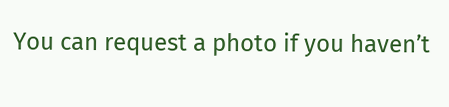You can request a photo if you haven’t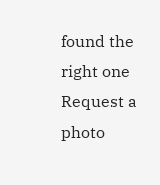found the right one
Request a photo